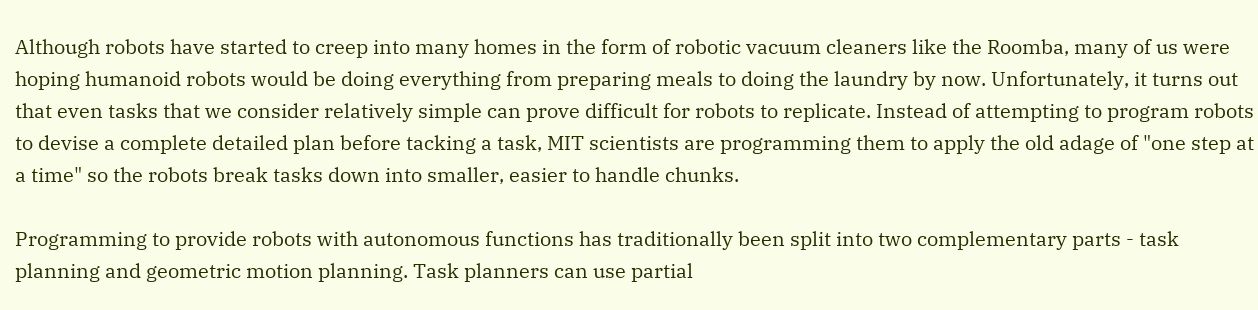Although robots have started to creep into many homes in the form of robotic vacuum cleaners like the Roomba, many of us were hoping humanoid robots would be doing everything from preparing meals to doing the laundry by now. Unfortunately, it turns out that even tasks that we consider relatively simple can prove difficult for robots to replicate. Instead of attempting to program robots to devise a complete detailed plan before tacking a task, MIT scientists are programming them to apply the old adage of "one step at a time" so the robots break tasks down into smaller, easier to handle chunks.

Programming to provide robots with autonomous functions has traditionally been split into two complementary parts - task planning and geometric motion planning. Task planners can use partial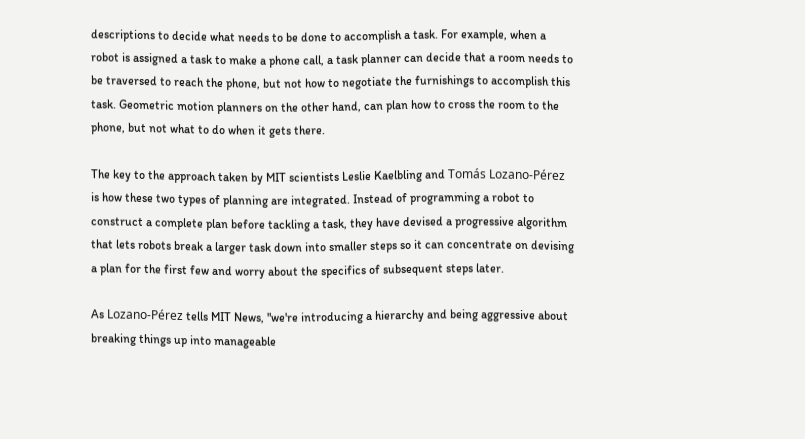descriptions to decide what needs to be done to accomplish a task. For example, when a robot is assigned a task to make a phone call, a task planner can decide that a room needs to be traversed to reach the phone, but not how to negotiate the furnishings to accomplish this task. Geometric motion planners on the other hand, can plan how to cross the room to the phone, but not what to do when it gets there.

The key to the approach taken by MIT scientists Leslie Kaelbling and Tomás Lozano-Pérez is how these two types of planning are integrated. Instead of programming a robot to construct a complete plan before tackling a task, they have devised a progressive algorithm that lets robots break a larger task down into smaller steps so it can concentrate on devising a plan for the first few and worry about the specifics of subsequent steps later.

As Lozano-Pérez tells MIT News, "we're introducing a hierarchy and being aggressive about breaking things up into manageable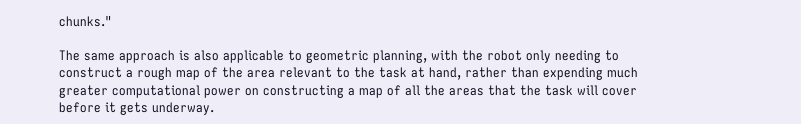chunks."

The same approach is also applicable to geometric planning, with the robot only needing to construct a rough map of the area relevant to the task at hand, rather than expending much greater computational power on constructing a map of all the areas that the task will cover before it gets underway.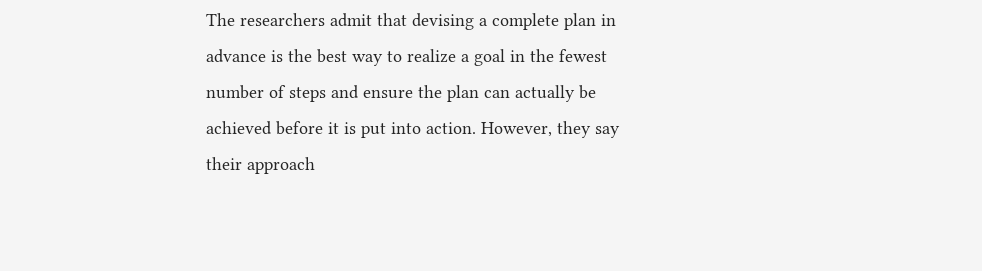The researchers admit that devising a complete plan in advance is the best way to realize a goal in the fewest number of steps and ensure the plan can actually be achieved before it is put into action. However, they say their approach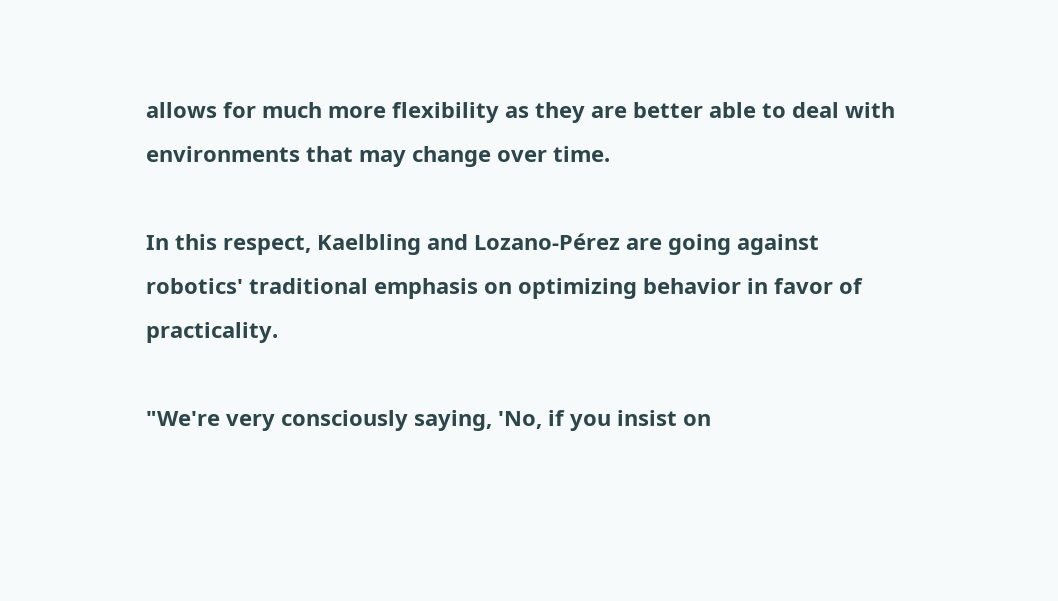allows for much more flexibility as they are better able to deal with environments that may change over time.

In this respect, Kaelbling and Lozano-Pérez are going against robotics' traditional emphasis on optimizing behavior in favor of practicality.

"We're very consciously saying, 'No, if you insist on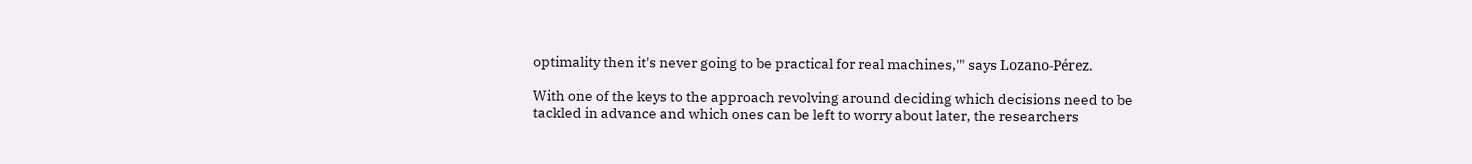optimality then it's never going to be practical for real machines,'" says Lozano-Pérez.

With one of the keys to the approach revolving around deciding which decisions need to be tackled in advance and which ones can be left to worry about later, the researchers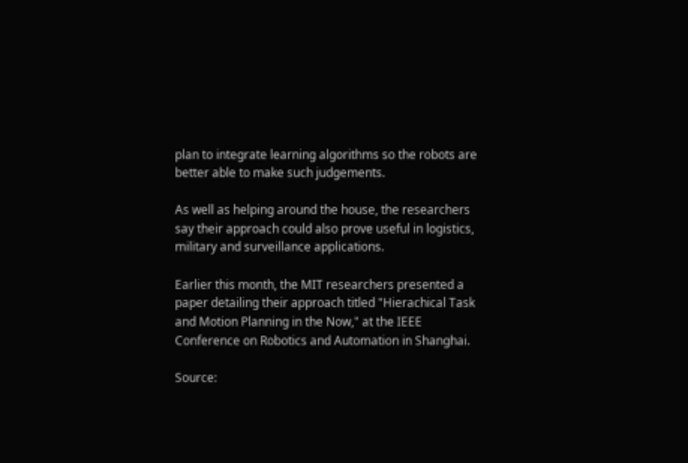plan to integrate learning algorithms so the robots are better able to make such judgements.

As well as helping around the house, the researchers say their approach could also prove useful in logistics, military and surveillance applications.

Earlier this month, the MIT researchers presented a paper detailing their approach titled "Hierachical Task and Motion Planning in the Now," at the IEEE Conference on Robotics and Automation in Shanghai.

Source: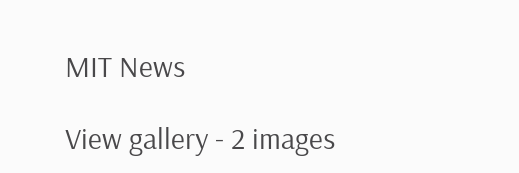MIT News

View gallery - 2 images